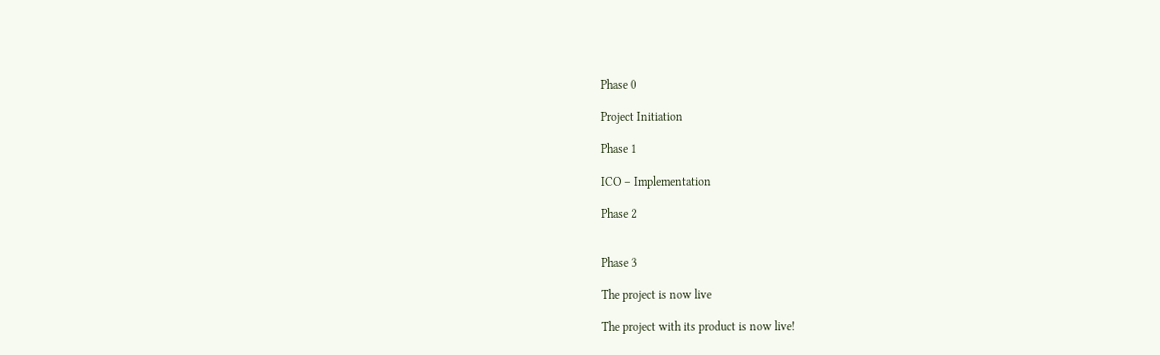Phase 0

Project Initiation

Phase 1

ICO – Implementation

Phase 2


Phase 3

The project is now live

The project with its product is now live!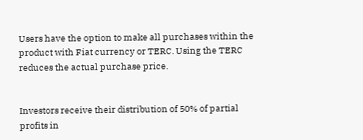Users have the option to make all purchases within the product with Fiat currency or TERC. Using the TERC reduces the actual purchase price.


Investors receive their distribution of 50% of partial profits in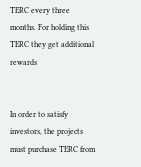TERC every three months. For holding this TERC they get additional rewards


In order to satisfy investors, the projects must purchase TERC from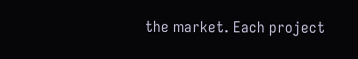the market. Each project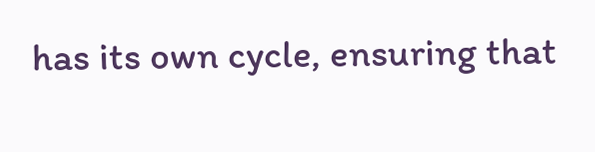has its own cycle, ensuring that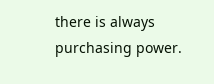there is always purchasing power.